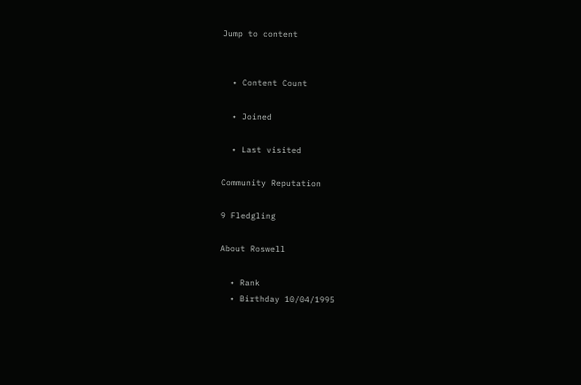Jump to content


  • Content Count

  • Joined

  • Last visited

Community Reputation

9 Fledgling

About Roswell

  • Rank
  • Birthday 10/04/1995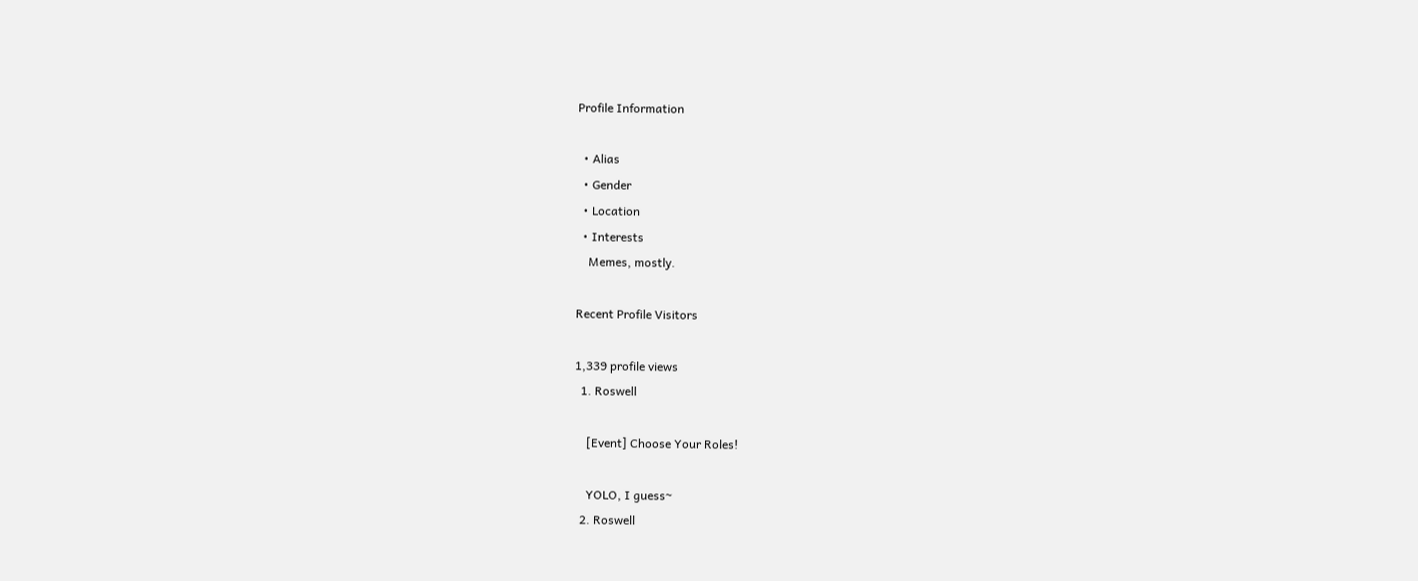Profile Information

  • Alias
  • Gender
  • Location
  • Interests
    Memes, mostly.

Recent Profile Visitors

1,339 profile views
  1. Roswell

    [Event] Choose Your Roles!

    YOLO, I guess~
  2. Roswell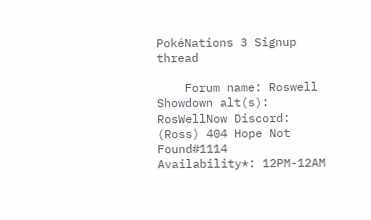PokéNations 3 Signup thread

    Forum name: Roswell Showdown alt(s): RosWellNow Discord: (Ross) 404 Hope Not Found#1114 Availability*: 12PM-12AM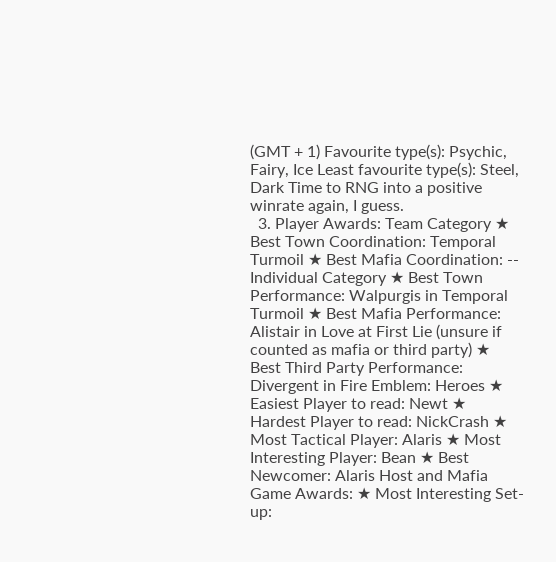(GMT + 1) Favourite type(s): Psychic, Fairy, Ice Least favourite type(s): Steel, Dark Time to RNG into a positive winrate again, I guess.
  3. Player Awards: Team Category ★ Best Town Coordination: Temporal Turmoil ★ Best Mafia Coordination: -- Individual Category ★ Best Town Performance: Walpurgis in Temporal Turmoil ★ Best Mafia Performance: Alistair in Love at First Lie (unsure if counted as mafia or third party) ★ Best Third Party Performance: Divergent in Fire Emblem: Heroes ★ Easiest Player to read: Newt ★ Hardest Player to read: NickCrash ★ Most Tactical Player: Alaris ★ Most Interesting Player: Bean ★ Best Newcomer: Alaris Host and Mafia Game Awards: ★ Most Interesting Set-up: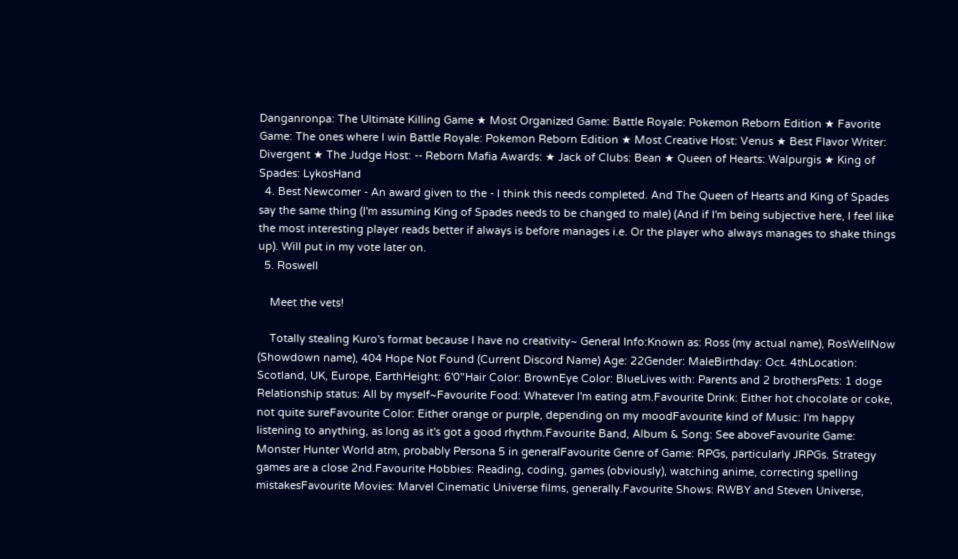Danganronpa: The Ultimate Killing Game ★ Most Organized Game: Battle Royale: Pokemon Reborn Edition ★ Favorite Game: The ones where I win Battle Royale: Pokemon Reborn Edition ★ Most Creative Host: Venus ★ Best Flavor Writer: Divergent ★ The Judge Host: -- Reborn Mafia Awards: ★ Jack of Clubs: Bean ★ Queen of Hearts: Walpurgis ★ King of Spades: LykosHand
  4. Best Newcomer - An award given to the - I think this needs completed. And The Queen of Hearts and King of Spades say the same thing (I'm assuming King of Spades needs to be changed to male) (And if I'm being subjective here, I feel like the most interesting player reads better if always is before manages i.e. Or the player who always manages to shake things up). Will put in my vote later on.
  5. Roswell

    Meet the vets!

    Totally stealing Kuro's format because I have no creativity~ General Info:Known as: Ross (my actual name), RosWellNow (Showdown name), 404 Hope Not Found (Current Discord Name) Age: 22Gender: MaleBirthday: Oct. 4thLocation: Scotland, UK, Europe, EarthHeight: 6'0"Hair Color: BrownEye Color: BlueLives with: Parents and 2 brothersPets: 1 doge Relationship status: All by myself~Favourite Food: Whatever I'm eating atm.Favourite Drink: Either hot chocolate or coke, not quite sureFavourite Color: Either orange or purple, depending on my moodFavourite kind of Music: I'm happy listening to anything, as long as it's got a good rhythm.Favourite Band, Album & Song: See aboveFavourite Game: Monster Hunter World atm, probably Persona 5 in generalFavourite Genre of Game: RPGs, particularly JRPGs. Strategy games are a close 2nd.Favourite Hobbies: Reading, coding, games (obviously), watching anime, correcting spelling mistakesFavourite Movies: Marvel Cinematic Universe films, generally.Favourite Shows: RWBY and Steven Universe,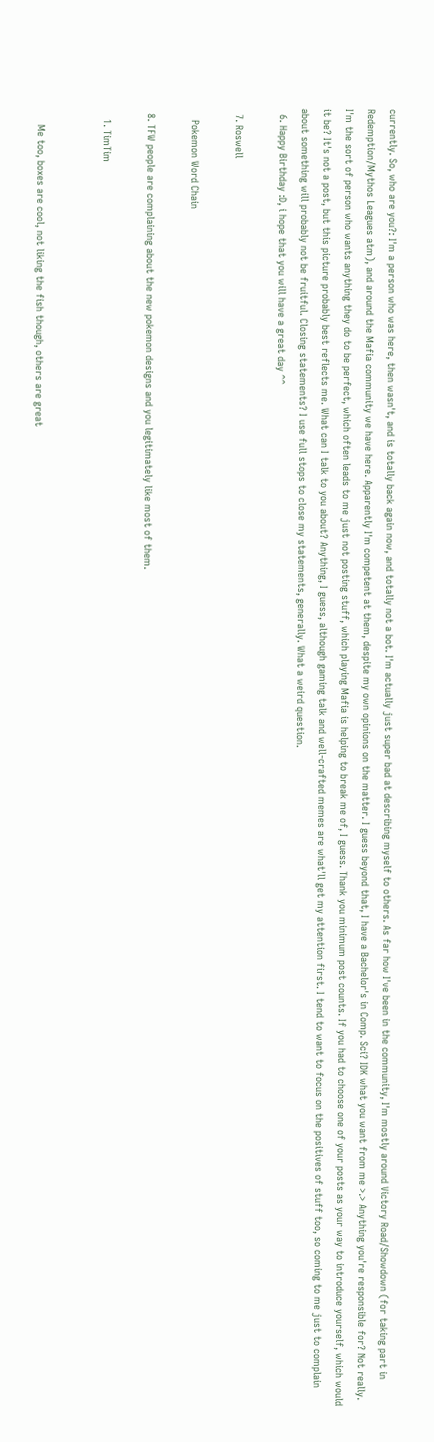currently. So, who are you?: I'm a person who was here, then wasn't, and is totally back again now, and totally not a bot. I'm actually just super bad at describing myself to others. As far how I've been in the community, I'm mostly around Victory Road/Showdown (for taking part in Redemption/Mythos Leagues atm), and around the Mafia community we have here. Apparently I'm competent at them, despite my own opinions on the matter. I guess beyond that, I have a Bachelor's in Comp. Sci? IDK what you want from me >.> Anything you're responsible for? Not really. I'm the sort of person who wants anything they do to be perfect, which often leads to me just not posting stuff, which playing Mafia is helping to break me of, I guess. Thank you minimum post counts. If you had to choose one of your posts as your way to introduce yourself, which would it be? It's not a post, but this picture probably best reflects me. What can I talk to you about? Anything, I guess, although gaming talk and well-crafted memes are what'll get my attention first. I tend to want to focus on the positives of stuff too, so coming to me just to complain about something will probably not be fruitful. Closing statements? I use full stops to close my statements, generally. What a weird question.
  6. Happy Birthday :D, i hope that you will have a great day ^^

  7. Roswell

    Pokemon Word Chain

  8. TFW people are complaining about the new pokemon designs and you legitimately like most of them.

    1. TimTim


      Me too, boxes are cool, not liking the fish though, others are great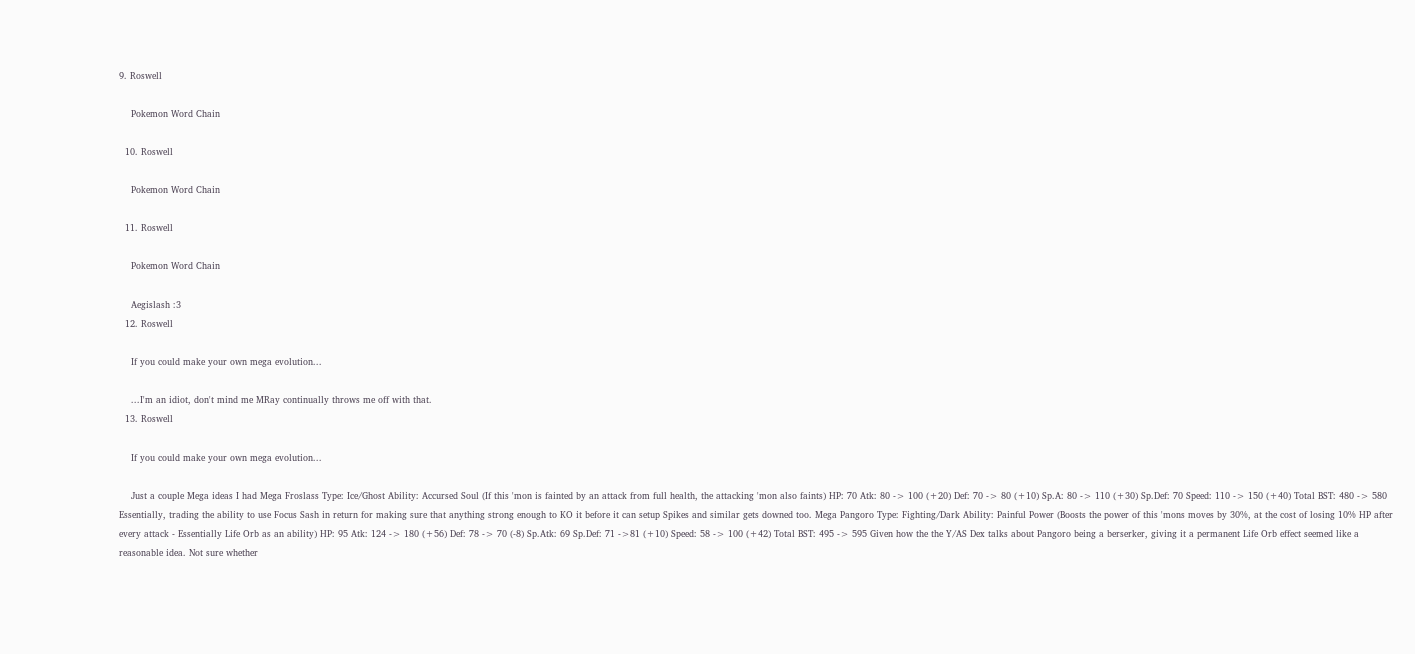9. Roswell

    Pokemon Word Chain

  10. Roswell

    Pokemon Word Chain

  11. Roswell

    Pokemon Word Chain

    Aegislash :3
  12. Roswell

    If you could make your own mega evolution...

    ...I'm an idiot, don't mind me MRay continually throws me off with that.
  13. Roswell

    If you could make your own mega evolution...

    Just a couple Mega ideas I had Mega Froslass Type: Ice/Ghost Ability: Accursed Soul (If this 'mon is fainted by an attack from full health, the attacking 'mon also faints) HP: 70 Atk: 80 -> 100 (+20) Def: 70 -> 80 (+10) Sp.A: 80 -> 110 (+30) Sp.Def: 70 Speed: 110 -> 150 (+40) Total BST: 480 -> 580 Essentially, trading the ability to use Focus Sash in return for making sure that anything strong enough to KO it before it can setup Spikes and similar gets downed too. Mega Pangoro Type: Fighting/Dark Ability: Painful Power (Boosts the power of this 'mons moves by 30%, at the cost of losing 10% HP after every attack - Essentially Life Orb as an ability) HP: 95 Atk: 124 -> 180 (+56) Def: 78 -> 70 (-8) Sp.Atk: 69 Sp.Def: 71 ->81 (+10) Speed: 58 -> 100 (+42) Total BST: 495 -> 595 Given how the the Y/AS Dex talks about Pangoro being a berserker, giving it a permanent Life Orb effect seemed like a reasonable idea. Not sure whether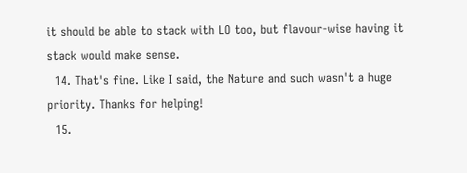it should be able to stack with LO too, but flavour-wise having it stack would make sense.
  14. That's fine. Like I said, the Nature and such wasn't a huge priority. Thanks for helping!
  15.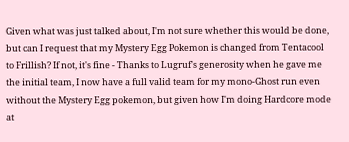Given what was just talked about, I'm not sure whether this would be done, but can I request that my Mystery Egg Pokemon is changed from Tentacool to Frillish? If not, it's fine - Thanks to Lugruf's generosity when he gave me the initial team, I now have a full valid team for my mono-Ghost run even without the Mystery Egg pokemon, but given how I'm doing Hardcore mode at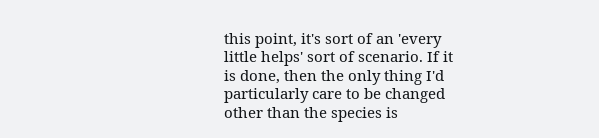this point, it's sort of an 'every little helps' sort of scenario. If it is done, then the only thing I'd particularly care to be changed other than the species is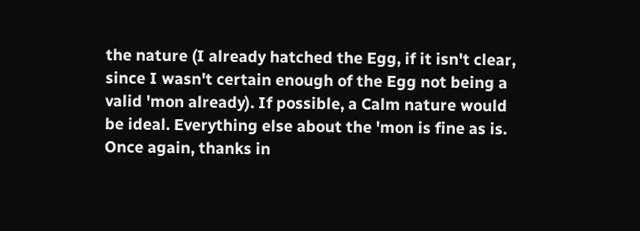the nature (I already hatched the Egg, if it isn't clear, since I wasn't certain enough of the Egg not being a valid 'mon already). If possible, a Calm nature would be ideal. Everything else about the 'mon is fine as is. Once again, thanks in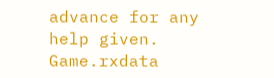advance for any help given. Game.rxdata